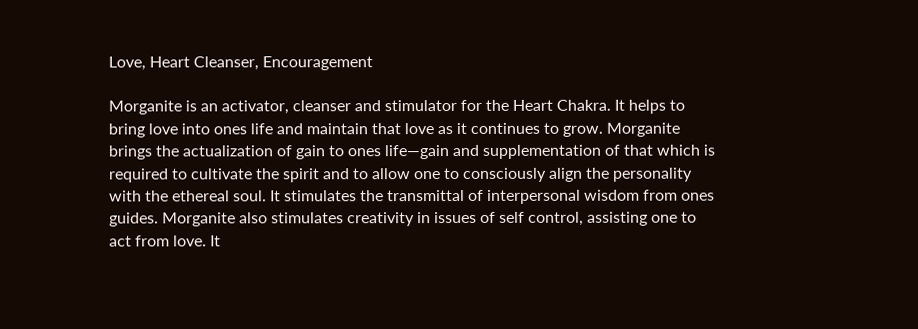Love, Heart Cleanser, Encouragement

Morganite is an activator, cleanser and stimulator for the Heart Chakra. It helps to bring love into ones life and maintain that love as it continues to grow. Morganite brings the actualization of gain to ones life—gain and supplementation of that which is required to cultivate the spirit and to allow one to consciously align the personality with the ethereal soul. It stimulates the transmittal of interpersonal wisdom from ones guides. Morganite also stimulates creativity in issues of self control, assisting one to act from love. It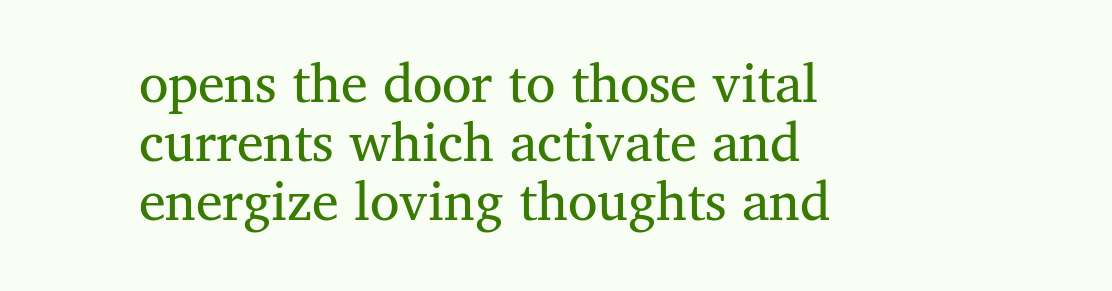opens the door to those vital currents which activate and energize loving thoughts and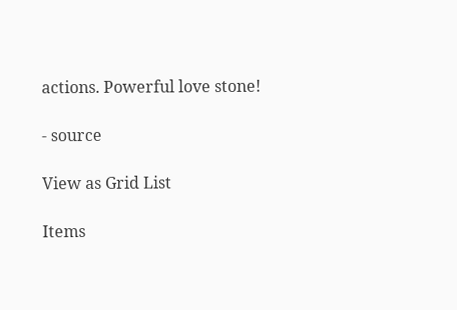actions. Powerful love stone!

- source

View as Grid List

Items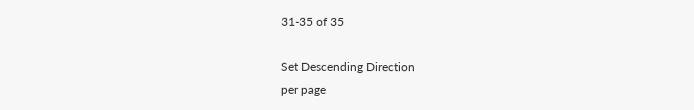31-35 of 35

Set Descending Direction
per page